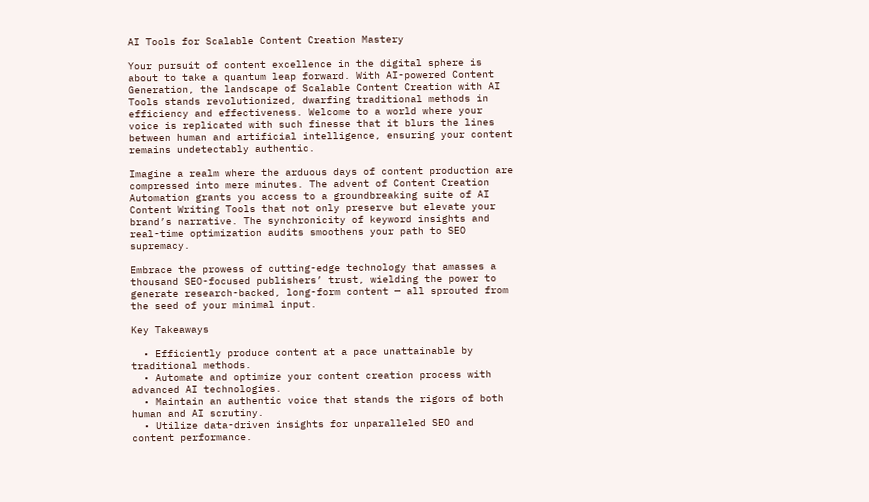AI Tools for Scalable Content Creation Mastery

Your pursuit of content excellence in the digital sphere is about to take a quantum leap forward. With AI-powered Content Generation, the landscape of Scalable Content Creation with AI Tools stands revolutionized, dwarfing traditional methods in efficiency and effectiveness. Welcome to a world where your voice is replicated with such finesse that it blurs the lines between human and artificial intelligence, ensuring your content remains undetectably authentic.

Imagine a realm where the arduous days of content production are compressed into mere minutes. The advent of Content Creation Automation grants you access to a groundbreaking suite of AI Content Writing Tools that not only preserve but elevate your brand’s narrative. The synchronicity of keyword insights and real-time optimization audits smoothens your path to SEO supremacy.

Embrace the prowess of cutting-edge technology that amasses a thousand SEO-focused publishers’ trust, wielding the power to generate research-backed, long-form content — all sprouted from the seed of your minimal input.

Key Takeaways

  • Efficiently produce content at a pace unattainable by traditional methods.
  • Automate and optimize your content creation process with advanced AI technologies.
  • Maintain an authentic voice that stands the rigors of both human and AI scrutiny.
  • Utilize data-driven insights for unparalleled SEO and content performance.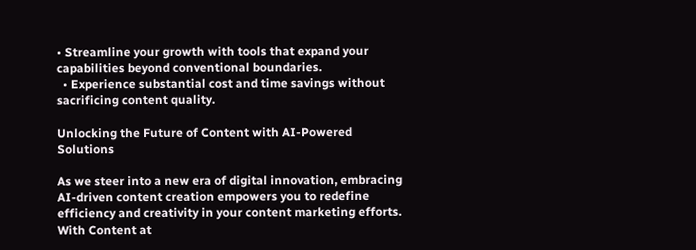• Streamline your growth with tools that expand your capabilities beyond conventional boundaries.
  • Experience substantial cost and time savings without sacrificing content quality.

Unlocking the Future of Content with AI-Powered Solutions

As we steer into a new era of digital innovation, embracing AI-driven content creation empowers you to redefine efficiency and creativity in your content marketing efforts. With Content at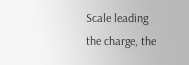Scale leading the charge, the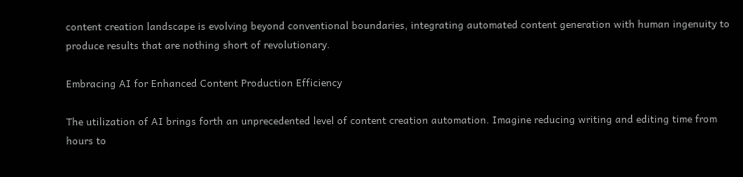content creation landscape is evolving beyond conventional boundaries, integrating automated content generation with human ingenuity to produce results that are nothing short of revolutionary.

Embracing AI for Enhanced Content Production Efficiency

The utilization of AI brings forth an unprecedented level of content creation automation. Imagine reducing writing and editing time from hours to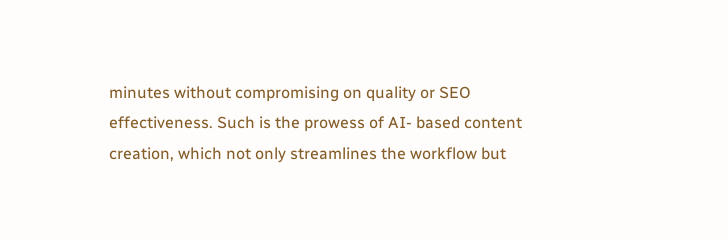minutes without compromising on quality or SEO effectiveness. Such is the prowess of AI- based content creation, which not only streamlines the workflow but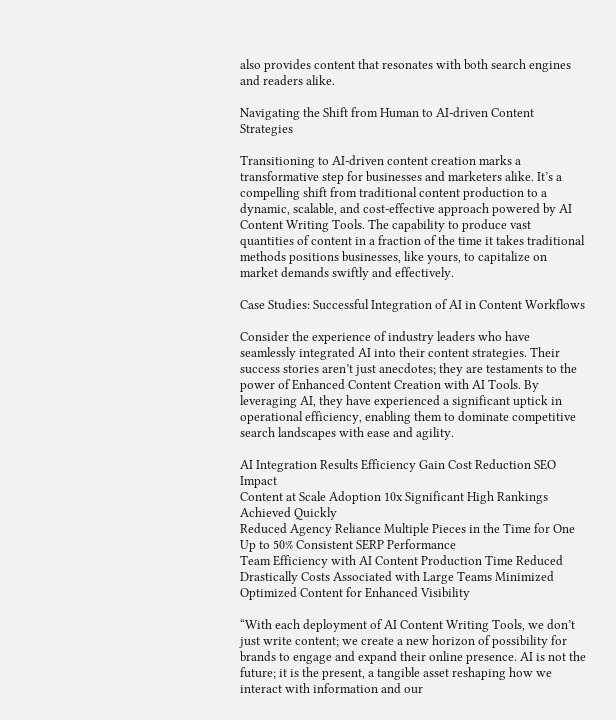also provides content that resonates with both search engines and readers alike.

Navigating the Shift from Human to AI-driven Content Strategies

Transitioning to AI-driven content creation marks a transformative step for businesses and marketers alike. It’s a compelling shift from traditional content production to a dynamic, scalable, and cost-effective approach powered by AI Content Writing Tools. The capability to produce vast quantities of content in a fraction of the time it takes traditional methods positions businesses, like yours, to capitalize on market demands swiftly and effectively.

Case Studies: Successful Integration of AI in Content Workflows

Consider the experience of industry leaders who have seamlessly integrated AI into their content strategies. Their success stories aren’t just anecdotes; they are testaments to the power of Enhanced Content Creation with AI Tools. By leveraging AI, they have experienced a significant uptick in operational efficiency, enabling them to dominate competitive search landscapes with ease and agility.

AI Integration Results Efficiency Gain Cost Reduction SEO Impact
Content at Scale Adoption 10x Significant High Rankings Achieved Quickly
Reduced Agency Reliance Multiple Pieces in the Time for One Up to 50% Consistent SERP Performance
Team Efficiency with AI Content Production Time Reduced Drastically Costs Associated with Large Teams Minimized Optimized Content for Enhanced Visibility

“With each deployment of AI Content Writing Tools, we don’t just write content; we create a new horizon of possibility for brands to engage and expand their online presence. AI is not the future; it is the present, a tangible asset reshaping how we interact with information and our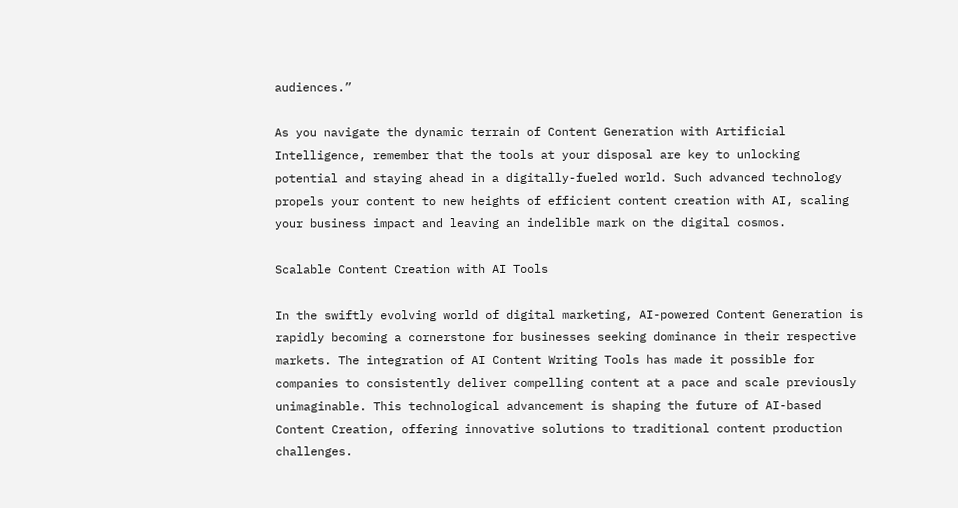audiences.”

As you navigate the dynamic terrain of Content Generation with Artificial Intelligence, remember that the tools at your disposal are key to unlocking potential and staying ahead in a digitally-fueled world. Such advanced technology propels your content to new heights of efficient content creation with AI, scaling your business impact and leaving an indelible mark on the digital cosmos.

Scalable Content Creation with AI Tools

In the swiftly evolving world of digital marketing, AI-powered Content Generation is rapidly becoming a cornerstone for businesses seeking dominance in their respective markets. The integration of AI Content Writing Tools has made it possible for companies to consistently deliver compelling content at a pace and scale previously unimaginable. This technological advancement is shaping the future of AI-based Content Creation, offering innovative solutions to traditional content production challenges.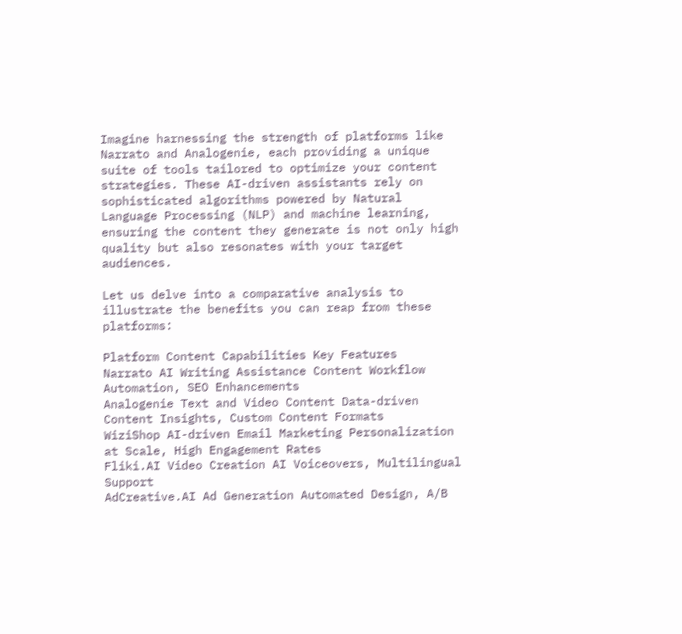Imagine harnessing the strength of platforms like Narrato and Analogenie, each providing a unique suite of tools tailored to optimize your content strategies. These AI-driven assistants rely on sophisticated algorithms powered by Natural Language Processing (NLP) and machine learning, ensuring the content they generate is not only high quality but also resonates with your target audiences.

Let us delve into a comparative analysis to illustrate the benefits you can reap from these platforms:

Platform Content Capabilities Key Features
Narrato AI Writing Assistance Content Workflow Automation, SEO Enhancements
Analogenie Text and Video Content Data-driven Content Insights, Custom Content Formats
WiziShop AI-driven Email Marketing Personalization at Scale, High Engagement Rates
Fliki.AI Video Creation AI Voiceovers, Multilingual Support
AdCreative.AI Ad Generation Automated Design, A/B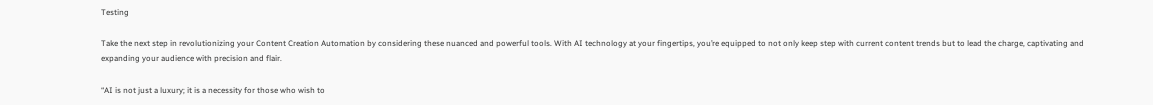Testing

Take the next step in revolutionizing your Content Creation Automation by considering these nuanced and powerful tools. With AI technology at your fingertips, you’re equipped to not only keep step with current content trends but to lead the charge, captivating and expanding your audience with precision and flair.

“AI is not just a luxury; it is a necessity for those who wish to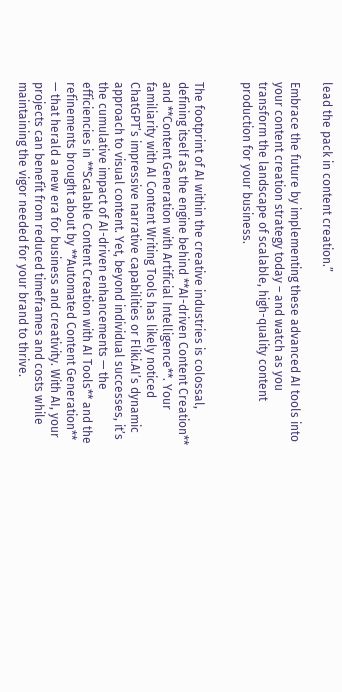lead the pack in content creation.”

Embrace the future by implementing these advanced AI tools into your content creation strategy today – and watch as you transform the landscape of scalable, high-quality content production for your business.


The footprint of AI within the creative industries is colossal, defining itself as the engine behind **AI-driven Content Creation** and **Content Generation with Artificial Intelligence**. Your familiarity with AI Content Writing Tools has likely noticed ChatGPT’s impressive narrative capabilities or Fliki.AI’s dynamic approach to visual content. Yet, beyond individual successes, it’s the cumulative impact of AI-driven enhancements — the efficiencies in **Scalable Content Creation with AI Tools** and the refinements brought about by **Automated Content Generation** — that herald a new era for business and creativity. With AI, your projects can benefit from reduced timeframes and costs while maintaining the vigor needed for your brand to thrive.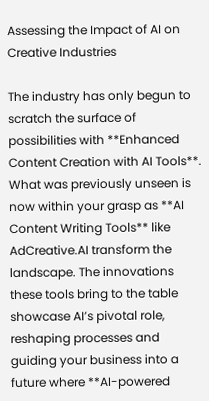Assessing the Impact of AI on Creative Industries

The industry has only begun to scratch the surface of possibilities with **Enhanced Content Creation with AI Tools**. What was previously unseen is now within your grasp as **AI Content Writing Tools** like AdCreative.AI transform the landscape. The innovations these tools bring to the table showcase AI’s pivotal role, reshaping processes and guiding your business into a future where **AI-powered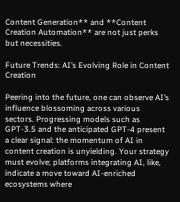Content Generation** and **Content Creation Automation** are not just perks but necessities.

Future Trends: AI’s Evolving Role in Content Creation

Peering into the future, one can observe AI’s influence blossoming across various sectors. Progressing models such as GPT-3.5 and the anticipated GPT-4 present a clear signal: the momentum of AI in content creation is unyielding. Your strategy must evolve; platforms integrating AI, like, indicate a move toward AI-enriched ecosystems where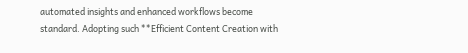automated insights and enhanced workflows become standard. Adopting such **Efficient Content Creation with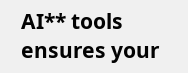AI** tools ensures your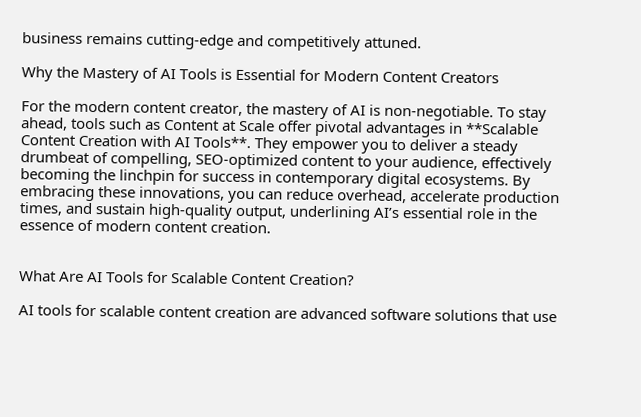business remains cutting-edge and competitively attuned.

Why the Mastery of AI Tools is Essential for Modern Content Creators

For the modern content creator, the mastery of AI is non-negotiable. To stay ahead, tools such as Content at Scale offer pivotal advantages in **Scalable Content Creation with AI Tools**. They empower you to deliver a steady drumbeat of compelling, SEO-optimized content to your audience, effectively becoming the linchpin for success in contemporary digital ecosystems. By embracing these innovations, you can reduce overhead, accelerate production times, and sustain high-quality output, underlining AI’s essential role in the essence of modern content creation.


What Are AI Tools for Scalable Content Creation?

AI tools for scalable content creation are advanced software solutions that use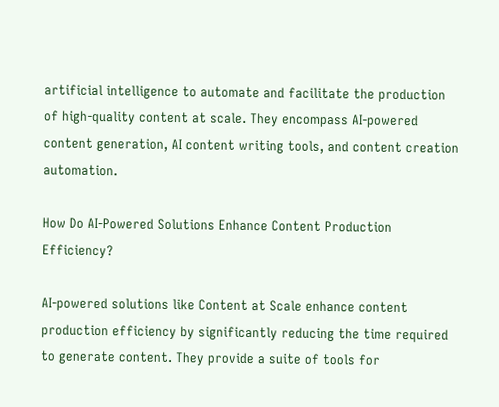artificial intelligence to automate and facilitate the production of high-quality content at scale. They encompass AI-powered content generation, AI content writing tools, and content creation automation.

How Do AI-Powered Solutions Enhance Content Production Efficiency?

AI-powered solutions like Content at Scale enhance content production efficiency by significantly reducing the time required to generate content. They provide a suite of tools for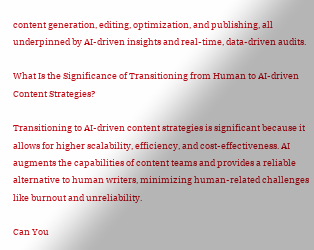content generation, editing, optimization, and publishing, all underpinned by AI-driven insights and real-time, data-driven audits.

What Is the Significance of Transitioning from Human to AI-driven Content Strategies?

Transitioning to AI-driven content strategies is significant because it allows for higher scalability, efficiency, and cost-effectiveness. AI augments the capabilities of content teams and provides a reliable alternative to human writers, minimizing human-related challenges like burnout and unreliability.

Can You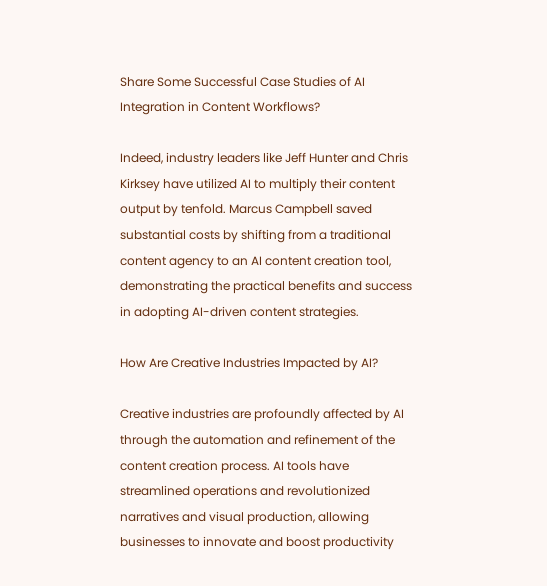Share Some Successful Case Studies of AI Integration in Content Workflows?

Indeed, industry leaders like Jeff Hunter and Chris Kirksey have utilized AI to multiply their content output by tenfold. Marcus Campbell saved substantial costs by shifting from a traditional content agency to an AI content creation tool, demonstrating the practical benefits and success in adopting AI-driven content strategies.

How Are Creative Industries Impacted by AI?

Creative industries are profoundly affected by AI through the automation and refinement of the content creation process. AI tools have streamlined operations and revolutionized narratives and visual production, allowing businesses to innovate and boost productivity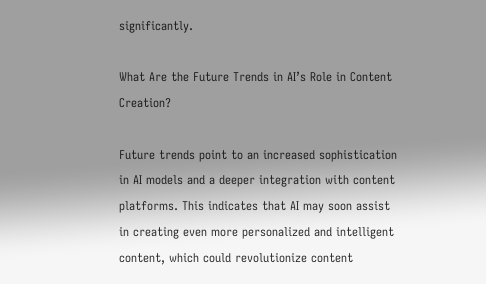significantly.

What Are the Future Trends in AI’s Role in Content Creation?

Future trends point to an increased sophistication in AI models and a deeper integration with content platforms. This indicates that AI may soon assist in creating even more personalized and intelligent content, which could revolutionize content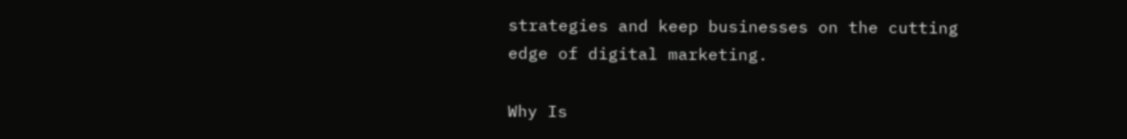strategies and keep businesses on the cutting edge of digital marketing.

Why Is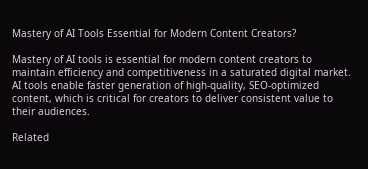Mastery of AI Tools Essential for Modern Content Creators?

Mastery of AI tools is essential for modern content creators to maintain efficiency and competitiveness in a saturated digital market. AI tools enable faster generation of high-quality, SEO-optimized content, which is critical for creators to deliver consistent value to their audiences.

Related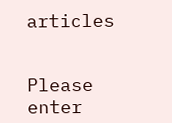articles


Please enter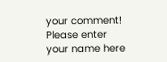your comment!
Please enter your name here